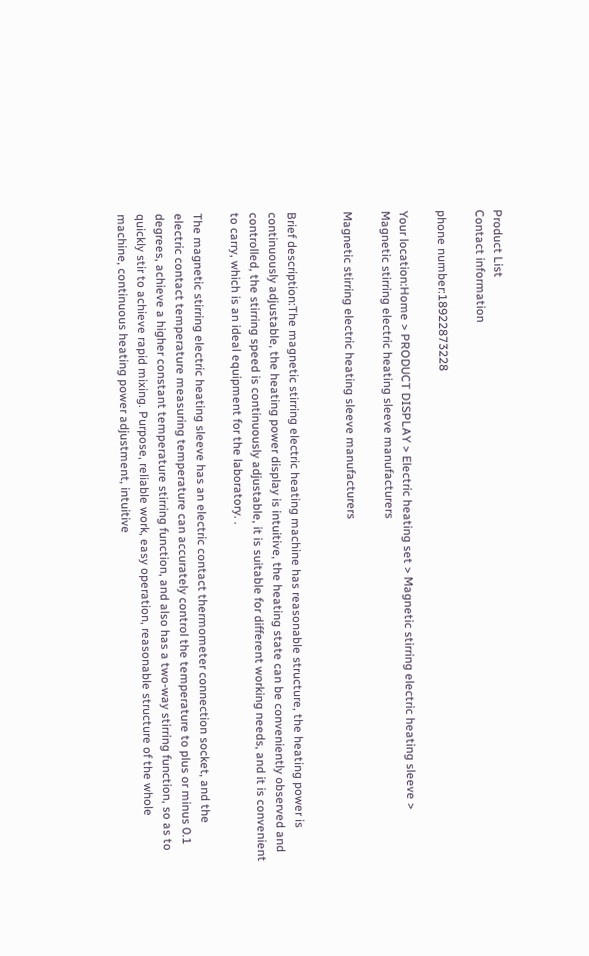Product List
Contact information

phone number:18922873228

Your location:Home > PRODUCT DISPLAY > Electric heating set > Magnetic stirring electric heating sleeve > Magnetic stirring electric heating sleeve manufacturers

Magnetic stirring electric heating sleeve manufacturers


Brief description:The magnetic stirring electric heating machine has reasonable structure, the heating power is continuously adjustable, the heating power display is intuitive, the heating state can be conveniently observed and controlled, the stirring speed is continuously adjustable, it is suitable for different working needs, and it is convenient to carry, which is an ideal equipment for the laboratory. .

The magnetic stirring electric heating sleeve has an electric contact thermometer connection socket, and the electric contact temperature measuring temperature can accurately control the temperature to plus or minus 0.1 degrees, achieve a higher constant temperature stirring function, and also has a two-way stirring function, so as to quickly stir to achieve rapid mixing. Purpose, reliable work, easy operation, reasonable structure of the whole machine, continuous heating power adjustment, intuitive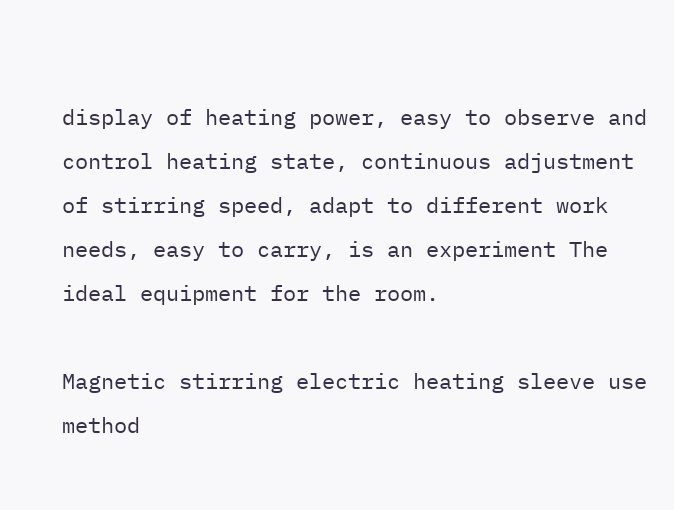display of heating power, easy to observe and control heating state, continuous adjustment of stirring speed, adapt to different work needs, easy to carry, is an experiment The ideal equipment for the room.

Magnetic stirring electric heating sleeve use method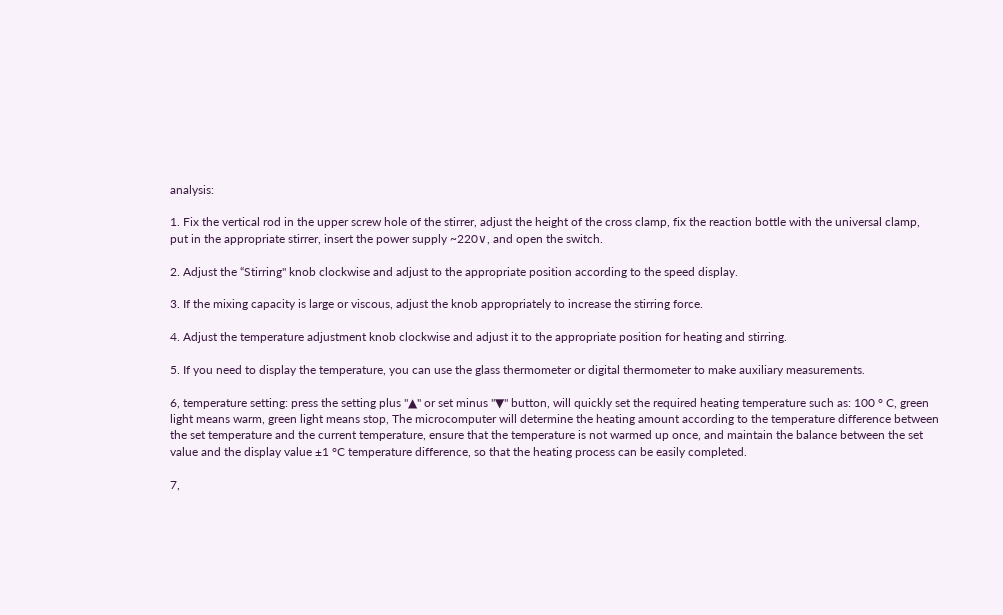analysis:

1. Fix the vertical rod in the upper screw hole of the stirrer, adjust the height of the cross clamp, fix the reaction bottle with the universal clamp, put in the appropriate stirrer, insert the power supply ~220∨, and open the switch.

2. Adjust the “Stirring" knob clockwise and adjust to the appropriate position according to the speed display.

3. If the mixing capacity is large or viscous, adjust the knob appropriately to increase the stirring force.

4. Adjust the temperature adjustment knob clockwise and adjust it to the appropriate position for heating and stirring.

5. If you need to display the temperature, you can use the glass thermometer or digital thermometer to make auxiliary measurements.

6, temperature setting: press the setting plus "▲" or set minus "▼" button, will quickly set the required heating temperature such as: 100 ° C, green light means warm, green light means stop, The microcomputer will determine the heating amount according to the temperature difference between the set temperature and the current temperature, ensure that the temperature is not warmed up once, and maintain the balance between the set value and the display value ±1 °C temperature difference, so that the heating process can be easily completed.

7,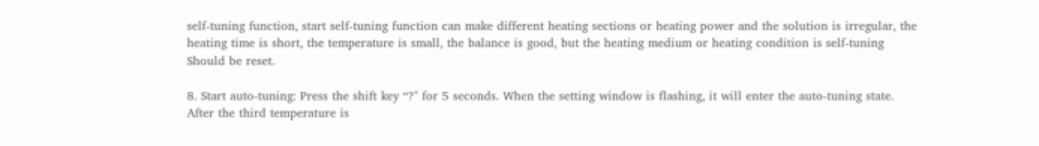self-tuning function, start self-tuning function can make different heating sections or heating power and the solution is irregular, the heating time is short, the temperature is small, the balance is good, but the heating medium or heating condition is self-tuning Should be reset.

8. Start auto-tuning: Press the shift key “?" for 5 seconds. When the setting window is flashing, it will enter the auto-tuning state. After the third temperature is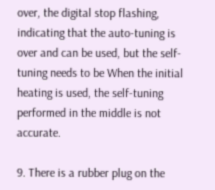over, the digital stop flashing, indicating that the auto-tuning is over and can be used, but the self-tuning needs to be When the initial heating is used, the self-tuning performed in the middle is not accurate.

9. There is a rubber plug on the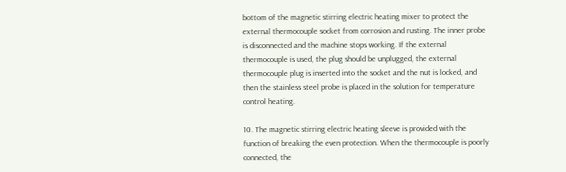bottom of the magnetic stirring electric heating mixer to protect the external thermocouple socket from corrosion and rusting. The inner probe is disconnected and the machine stops working. If the external thermocouple is used, the plug should be unplugged, the external thermocouple plug is inserted into the socket and the nut is locked, and then the stainless steel probe is placed in the solution for temperature control heating.

10. The magnetic stirring electric heating sleeve is provided with the function of breaking the even protection. When the thermocouple is poorly connected, the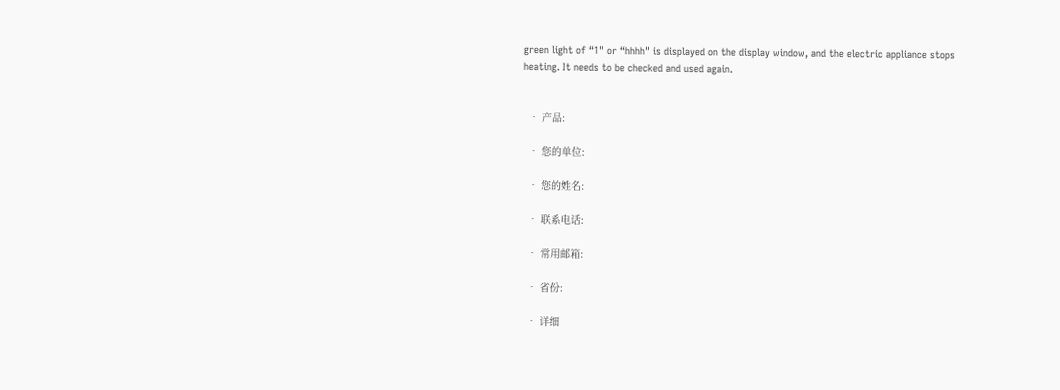green light of “1" or “hhhh" is displayed on the display window, and the electric appliance stops heating. It needs to be checked and used again.


  • 产品:

  • 您的单位:

  • 您的姓名:

  • 联系电话:

  • 常用邮箱:

  • 省份:

  • 详细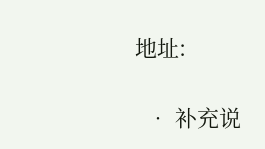地址:

  • 补充说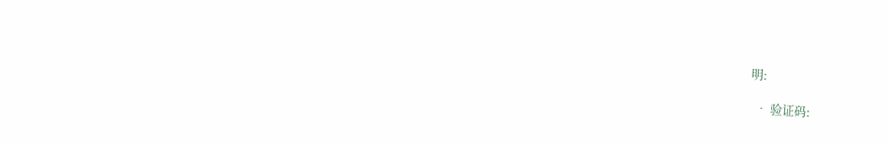明:

  • 验证码: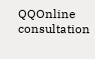QQOnline consultation